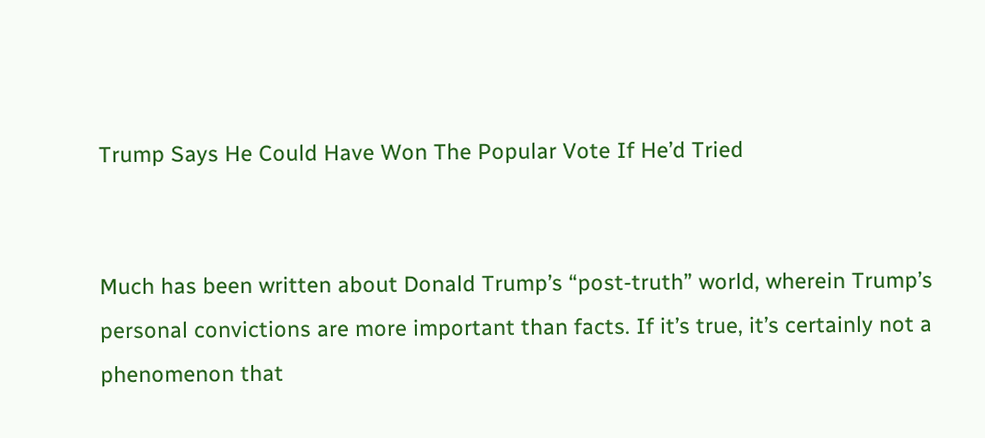Trump Says He Could Have Won The Popular Vote If He’d Tried


Much has been written about Donald Trump’s “post-truth” world, wherein Trump’s personal convictions are more important than facts. If it’s true, it’s certainly not a phenomenon that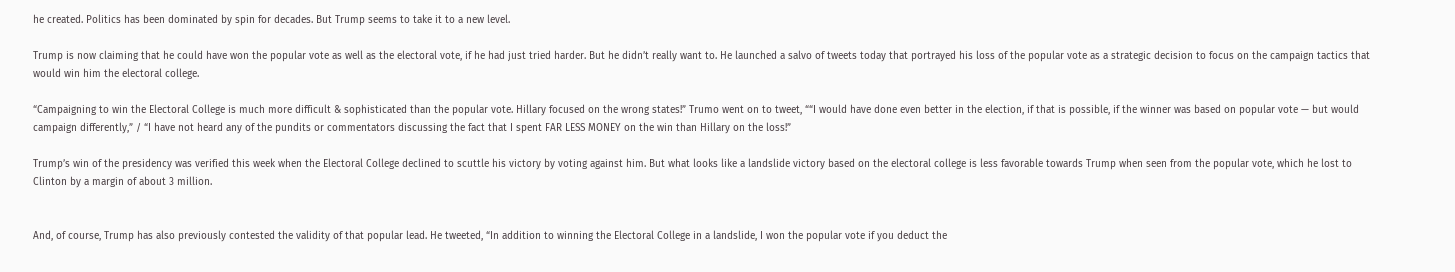he created. Politics has been dominated by spin for decades. But Trump seems to take it to a new level.

Trump is now claiming that he could have won the popular vote as well as the electoral vote, if he had just tried harder. But he didn’t really want to. He launched a salvo of tweets today that portrayed his loss of the popular vote as a strategic decision to focus on the campaign tactics that would win him the electoral college.

“Campaigning to win the Electoral College is much more difficult & sophisticated than the popular vote. Hillary focused on the wrong states!” Trumo went on to tweet, ““I would have done even better in the election, if that is possible, if the winner was based on popular vote — but would campaign differently,” / “I have not heard any of the pundits or commentators discussing the fact that I spent FAR LESS MONEY on the win than Hillary on the loss!”

Trump’s win of the presidency was verified this week when the Electoral College declined to scuttle his victory by voting against him. But what looks like a landslide victory based on the electoral college is less favorable towards Trump when seen from the popular vote, which he lost to Clinton by a margin of about 3 million.


And, of course, Trump has also previously contested the validity of that popular lead. He tweeted, “In addition to winning the Electoral College in a landslide, I won the popular vote if you deduct the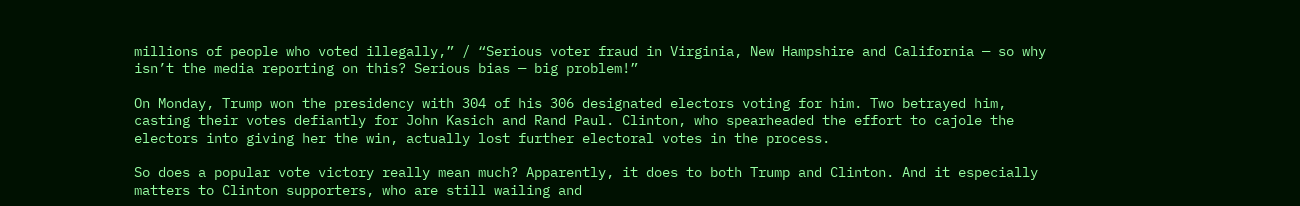millions of people who voted illegally,” / “Serious voter fraud in Virginia, New Hampshire and California — so why isn’t the media reporting on this? Serious bias — big problem!”

On Monday, Trump won the presidency with 304 of his 306 designated electors voting for him. Two betrayed him, casting their votes defiantly for John Kasich and Rand Paul. Clinton, who spearheaded the effort to cajole the electors into giving her the win, actually lost further electoral votes in the process.

So does a popular vote victory really mean much? Apparently, it does to both Trump and Clinton. And it especially matters to Clinton supporters, who are still wailing and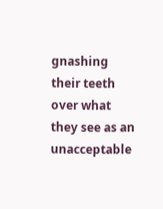gnashing their teeth over what they see as an unacceptable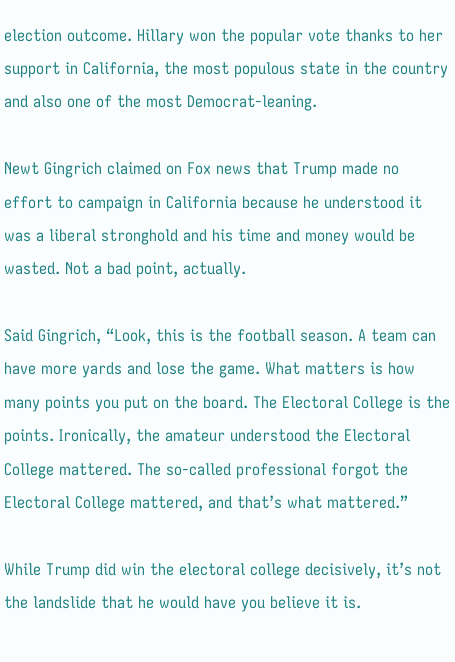election outcome. Hillary won the popular vote thanks to her support in California, the most populous state in the country and also one of the most Democrat-leaning.

Newt Gingrich claimed on Fox news that Trump made no effort to campaign in California because he understood it was a liberal stronghold and his time and money would be wasted. Not a bad point, actually.

Said Gingrich, “Look, this is the football season. A team can have more yards and lose the game. What matters is how many points you put on the board. The Electoral College is the points. Ironically, the amateur understood the Electoral College mattered. The so-called professional forgot the Electoral College mattered, and that’s what mattered.”

While Trump did win the electoral college decisively, it’s not the landslide that he would have you believe it is.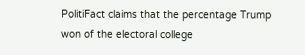PolitiFact claims that the percentage Trump won of the electoral college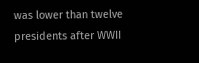was lower than twelve presidents after WWII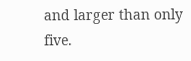and larger than only five.